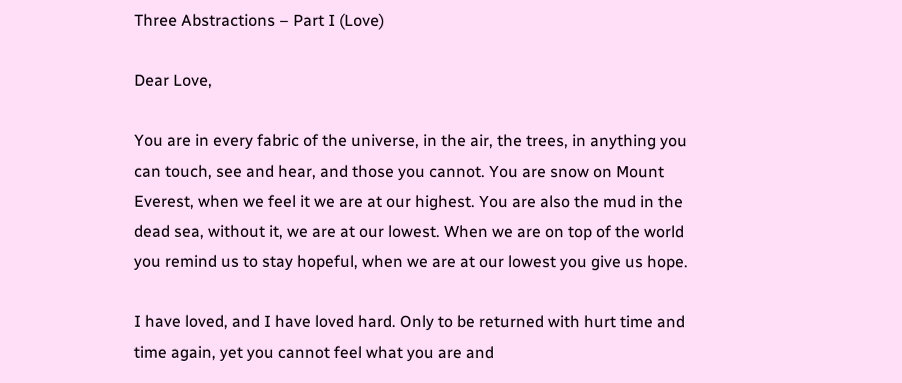Three Abstractions – Part I (Love)

Dear Love,

You are in every fabric of the universe, in the air, the trees, in anything you can touch, see and hear, and those you cannot. You are snow on Mount Everest, when we feel it we are at our highest. You are also the mud in the dead sea, without it, we are at our lowest. When we are on top of the world you remind us to stay hopeful, when we are at our lowest you give us hope.

I have loved, and I have loved hard. Only to be returned with hurt time and time again, yet you cannot feel what you are and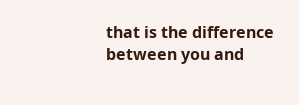that is the difference between you and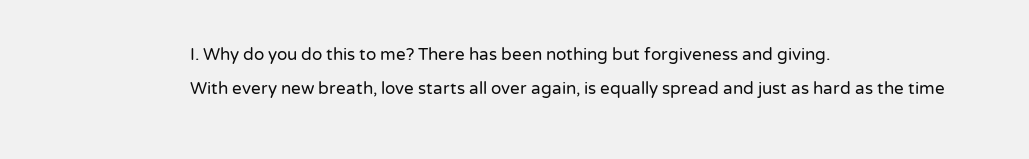I. Why do you do this to me? There has been nothing but forgiveness and giving.
With every new breath, love starts all over again, is equally spread and just as hard as the time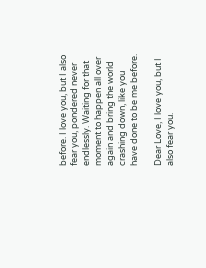before. I love you, but I also fear you, pondered never endlessly. Waiting for that moment to happen all over again and bring the world crashing down, like you have done to be me before.

Dear Love, I love you, but I also fear you.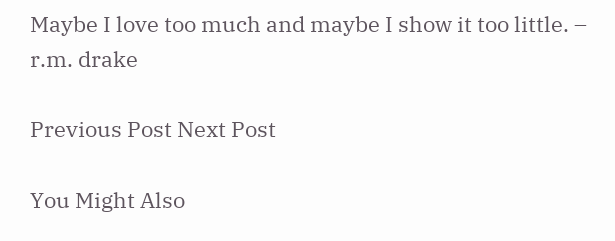Maybe I love too much and maybe I show it too little. – r.m. drake

Previous Post Next Post

You Might Also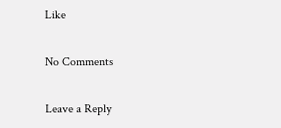Like

No Comments

Leave a Reply